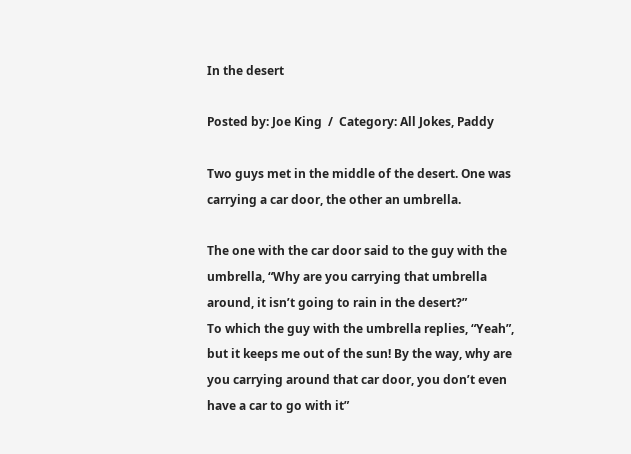In the desert

Posted by: Joe King  /  Category: All Jokes, Paddy

Two guys met in the middle of the desert. One was carrying a car door, the other an umbrella.

The one with the car door said to the guy with the umbrella, “Why are you carrying that umbrella around, it isn’t going to rain in the desert?”
To which the guy with the umbrella replies, “Yeah”, but it keeps me out of the sun! By the way, why are you carrying around that car door, you don’t even have a car to go with it”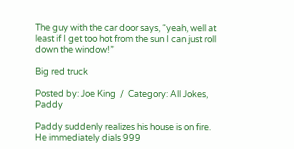The guy with the car door says, “yeah, well at least if I get too hot from the sun I can just roll down the window!”

Big red truck

Posted by: Joe King  /  Category: All Jokes, Paddy

Paddy suddenly realizes his house is on fire. He immediately dials 999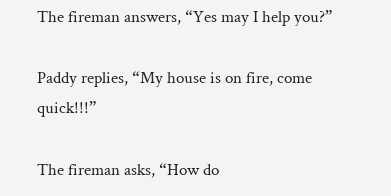The fireman answers, “Yes may I help you?”

Paddy replies, “My house is on fire, come quick!!!”

The fireman asks, “How do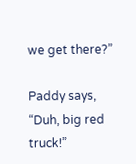we get there?”

Paddy says, “Duh, big red truck!”